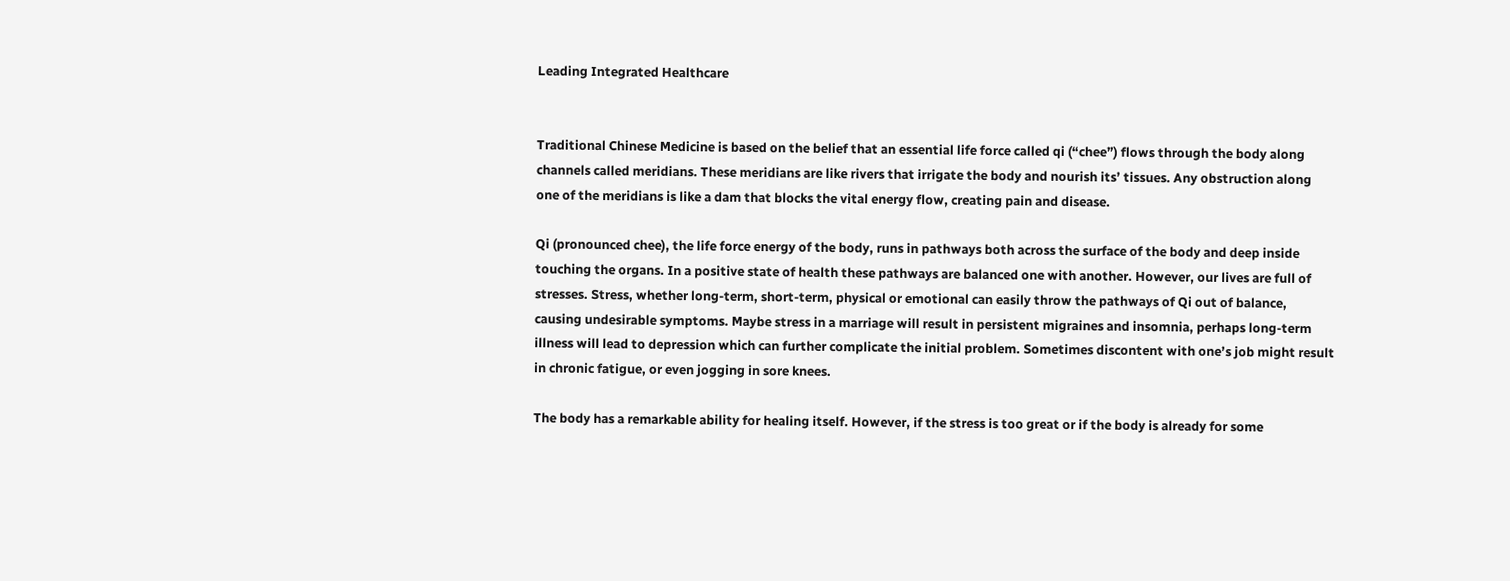Leading Integrated Healthcare


Traditional Chinese Medicine is based on the belief that an essential life force called qi (“chee”) flows through the body along channels called meridians. These meridians are like rivers that irrigate the body and nourish its’ tissues. Any obstruction along one of the meridians is like a dam that blocks the vital energy flow, creating pain and disease.

Qi (pronounced chee), the life force energy of the body, runs in pathways both across the surface of the body and deep inside touching the organs. In a positive state of health these pathways are balanced one with another. However, our lives are full of stresses. Stress, whether long-term, short-term, physical or emotional can easily throw the pathways of Qi out of balance, causing undesirable symptoms. Maybe stress in a marriage will result in persistent migraines and insomnia, perhaps long-term illness will lead to depression which can further complicate the initial problem. Sometimes discontent with one’s job might result in chronic fatigue, or even jogging in sore knees.

The body has a remarkable ability for healing itself. However, if the stress is too great or if the body is already for some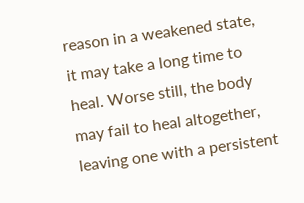reason in a weakened state, it may take a long time to heal. Worse still, the body may fail to heal altogether, leaving one with a persistent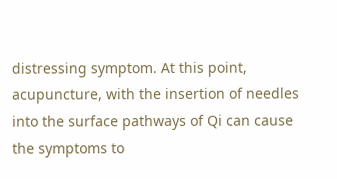distressing symptom. At this point, acupuncture, with the insertion of needles into the surface pathways of Qi can cause the symptoms to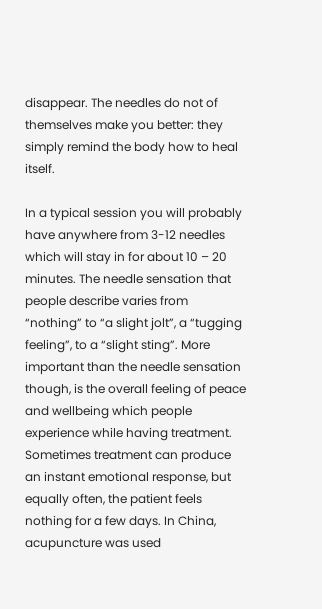disappear. The needles do not of themselves make you better: they simply remind the body how to heal itself.

In a typical session you will probably have anywhere from 3-12 needles which will stay in for about 10 – 20 minutes. The needle sensation that people describe varies from “nothing” to “a slight jolt”, a “tugging feeling”, to a “slight sting”. More important than the needle sensation though, is the overall feeling of peace and wellbeing which people experience while having treatment. Sometimes treatment can produce an instant emotional response, but equally often, the patient feels nothing for a few days. In China, acupuncture was used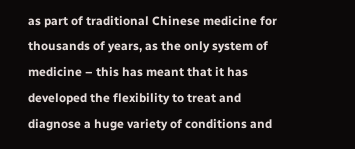as part of traditional Chinese medicine for thousands of years, as the only system of medicine – this has meant that it has developed the flexibility to treat and diagnose a huge variety of conditions and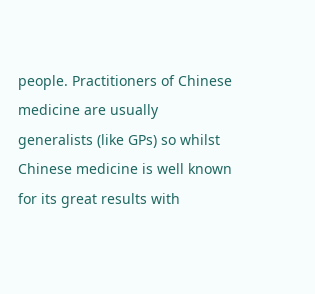people. Practitioners of Chinese medicine are usually generalists (like GPs) so whilst Chinese medicine is well known for its great results with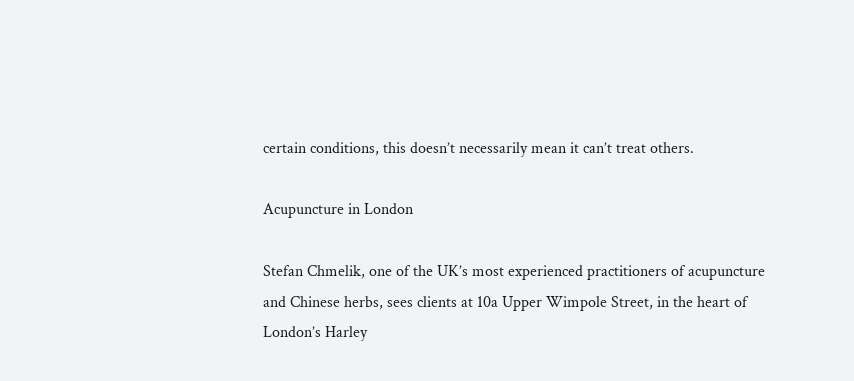certain conditions, this doesn’t necessarily mean it can’t treat others.

Acupuncture in London

Stefan Chmelik, one of the UK’s most experienced practitioners of acupuncture and Chinese herbs, sees clients at 10a Upper Wimpole Street, in the heart of London’s Harley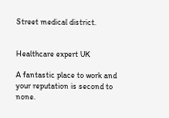Street medical district.


Healthcare expert UK

A fantastic place to work and your reputation is second to none.